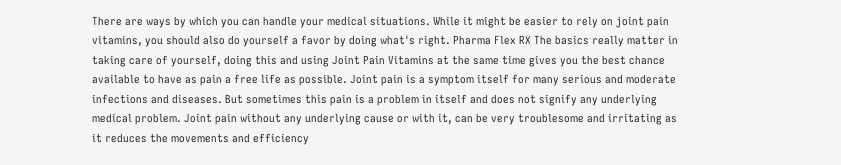There are ways by which you can handle your medical situations. While it might be easier to rely on joint pain vitamins, you should also do yourself a favor by doing what's right. Pharma Flex RX The basics really matter in taking care of yourself, doing this and using Joint Pain Vitamins at the same time gives you the best chance available to have as pain a free life as possible. Joint pain is a symptom itself for many serious and moderate infections and diseases. But sometimes this pain is a problem in itself and does not signify any underlying medical problem. Joint pain without any underlying cause or with it, can be very troublesome and irritating as it reduces the movements and efficiency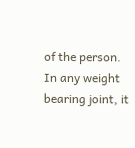of the person. In any weight bearing joint, it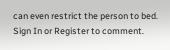can even restrict the person to bed.
Sign In or Register to comment.